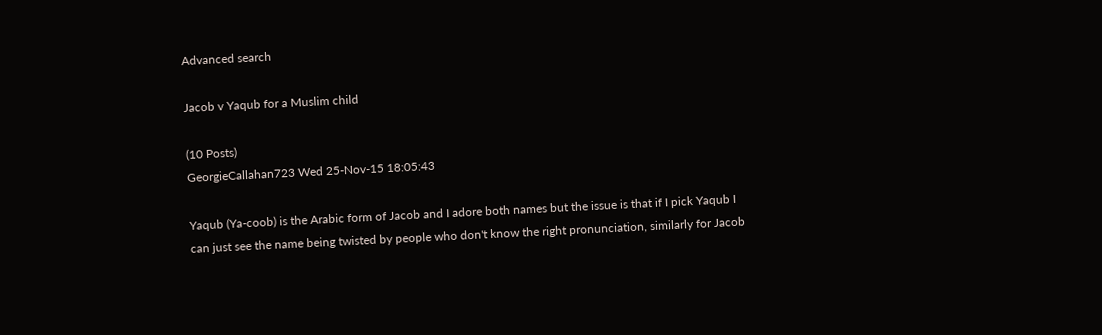Advanced search

Jacob v Yaqub for a Muslim child

(10 Posts)
GeorgieCallahan723 Wed 25-Nov-15 18:05:43

Yaqub (Ya-coob) is the Arabic form of Jacob and I adore both names but the issue is that if I pick Yaqub I can just see the name being twisted by people who don't know the right pronunciation, similarly for Jacob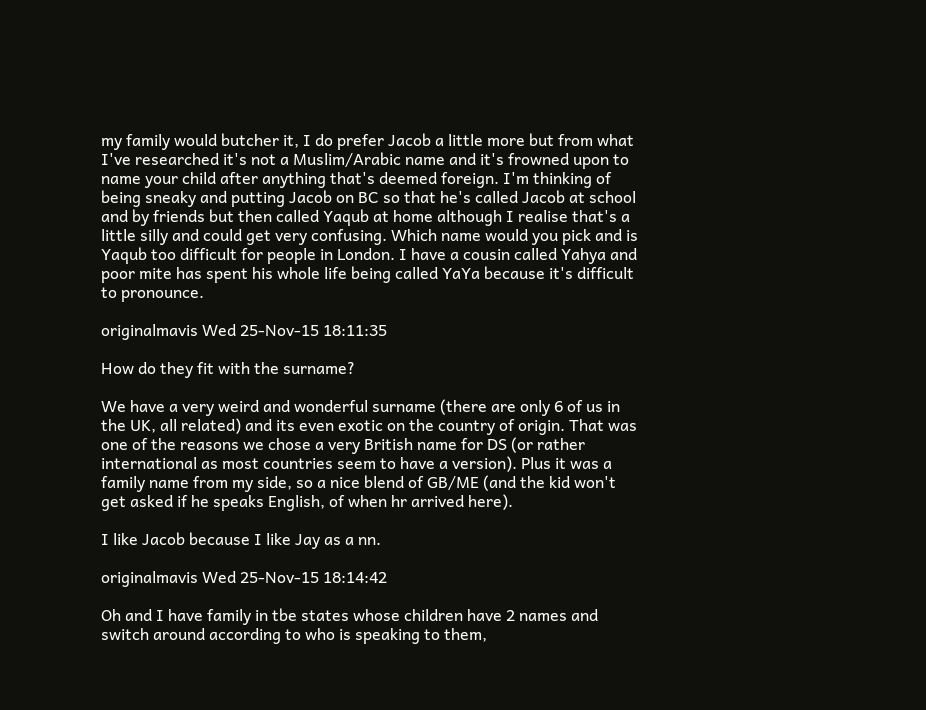my family would butcher it, I do prefer Jacob a little more but from what I've researched it's not a Muslim/Arabic name and it's frowned upon to name your child after anything that's deemed foreign. I'm thinking of being sneaky and putting Jacob on BC so that he's called Jacob at school and by friends but then called Yaqub at home although I realise that's a little silly and could get very confusing. Which name would you pick and is Yaqub too difficult for people in London. I have a cousin called Yahya and poor mite has spent his whole life being called YaYa because it's difficult to pronounce.

originalmavis Wed 25-Nov-15 18:11:35

How do they fit with the surname?

We have a very weird and wonderful surname (there are only 6 of us in the UK, all related) and its even exotic on the country of origin. That was one of the reasons we chose a very British name for DS (or rather international as most countries seem to have a version). Plus it was a family name from my side, so a nice blend of GB/ME (and the kid won't get asked if he speaks English, of when hr arrived here).

I like Jacob because I like Jay as a nn.

originalmavis Wed 25-Nov-15 18:14:42

Oh and I have family in tbe states whose children have 2 names and switch around according to who is speaking to them,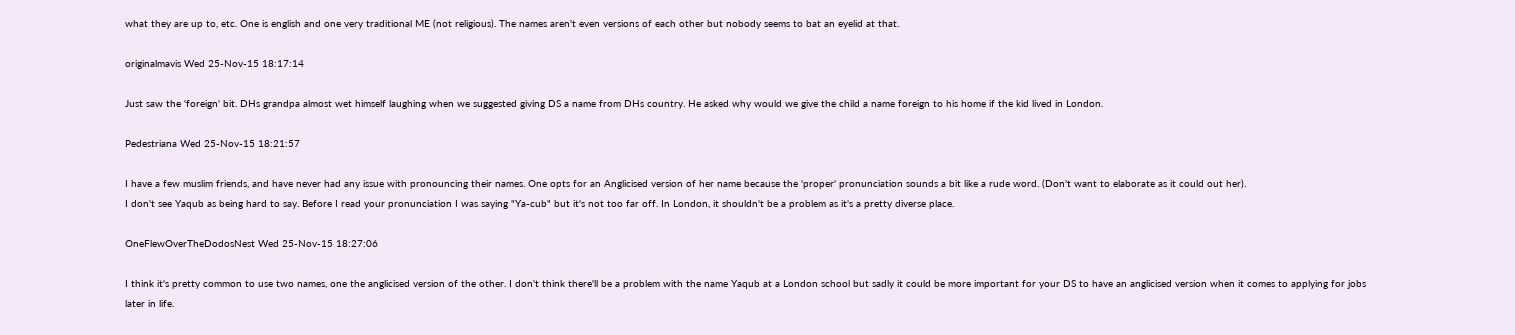what they are up to, etc. One is english and one very traditional ME (not religious). The names aren't even versions of each other but nobody seems to bat an eyelid at that.

originalmavis Wed 25-Nov-15 18:17:14

Just saw the 'foreign' bit. DHs grandpa almost wet himself laughing when we suggested giving DS a name from DHs country. He asked why would we give the child a name foreign to his home if the kid lived in London.

Pedestriana Wed 25-Nov-15 18:21:57

I have a few muslim friends, and have never had any issue with pronouncing their names. One opts for an Anglicised version of her name because the 'proper' pronunciation sounds a bit like a rude word. (Don't want to elaborate as it could out her).
I don't see Yaqub as being hard to say. Before I read your pronunciation I was saying "Ya-cub" but it's not too far off. In London, it shouldn't be a problem as it's a pretty diverse place.

OneFlewOverTheDodosNest Wed 25-Nov-15 18:27:06

I think it's pretty common to use two names, one the anglicised version of the other. I don't think there'll be a problem with the name Yaqub at a London school but sadly it could be more important for your DS to have an anglicised version when it comes to applying for jobs later in life.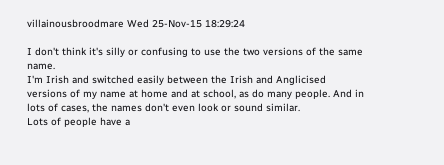villainousbroodmare Wed 25-Nov-15 18:29:24

I don't think it's silly or confusing to use the two versions of the same name.
I'm Irish and switched easily between the Irish and Anglicised versions of my name at home and at school, as do many people. And in lots of cases, the names don't even look or sound similar.
Lots of people have a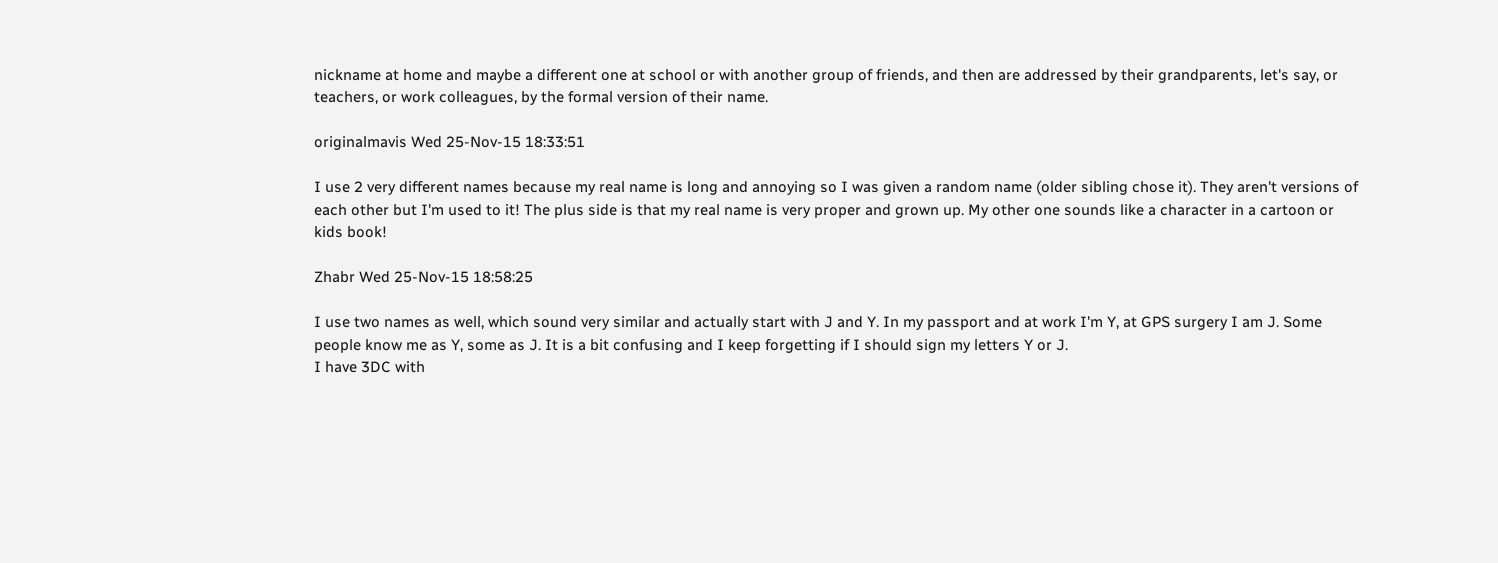nickname at home and maybe a different one at school or with another group of friends, and then are addressed by their grandparents, let's say, or teachers, or work colleagues, by the formal version of their name.

originalmavis Wed 25-Nov-15 18:33:51

I use 2 very different names because my real name is long and annoying so I was given a random name (older sibling chose it). They aren't versions of each other but I'm used to it! The plus side is that my real name is very proper and grown up. My other one sounds like a character in a cartoon or kids book!

Zhabr Wed 25-Nov-15 18:58:25

I use two names as well, which sound very similar and actually start with J and Y. In my passport and at work I'm Y, at GPS surgery I am J. Some people know me as Y, some as J. It is a bit confusing and I keep forgetting if I should sign my letters Y or J.
I have 3DC with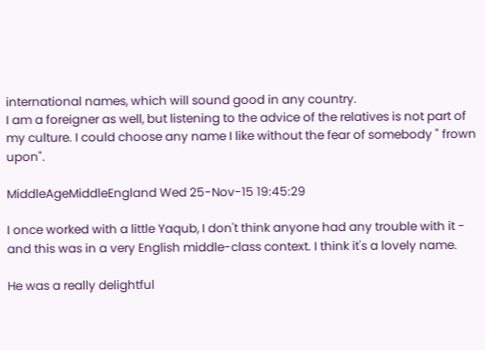international names, which will sound good in any country.
I am a foreigner as well, but listening to the advice of the relatives is not part of my culture. I could choose any name I like without the fear of somebody " frown upon".

MiddleAgeMiddleEngland Wed 25-Nov-15 19:45:29

I once worked with a little Yaqub, I don't think anyone had any trouble with it - and this was in a very English middle-class context. I think it's a lovely name.

He was a really delightful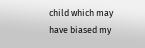child which may have biased my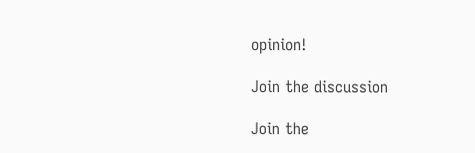opinion!

Join the discussion

Join the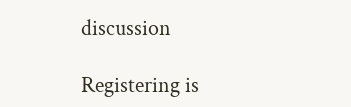discussion

Registering is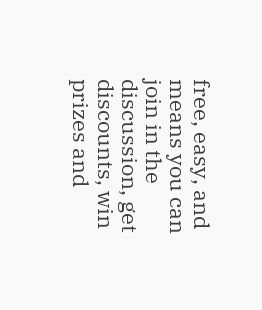free, easy, and means you can join in the discussion, get discounts, win prizes and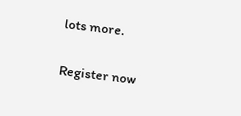lots more.

Register now